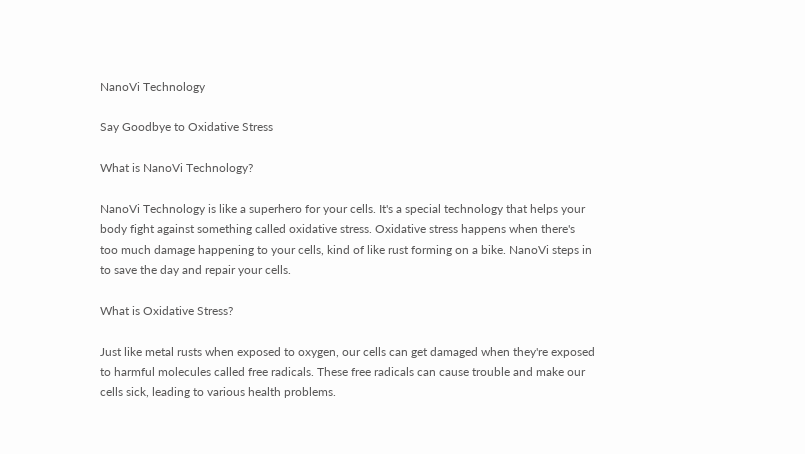NanoVi Technology

Say Goodbye to Oxidative Stress

What is NanoVi Technology?

NanoVi Technology is like a superhero for your cells. It's a special technology that helps your body fight against something called oxidative stress. Oxidative stress happens when there's too much damage happening to your cells, kind of like rust forming on a bike. NanoVi steps in to save the day and repair your cells.

What is Oxidative Stress?

Just like metal rusts when exposed to oxygen, our cells can get damaged when they're exposed to harmful molecules called free radicals. These free radicals can cause trouble and make our cells sick, leading to various health problems.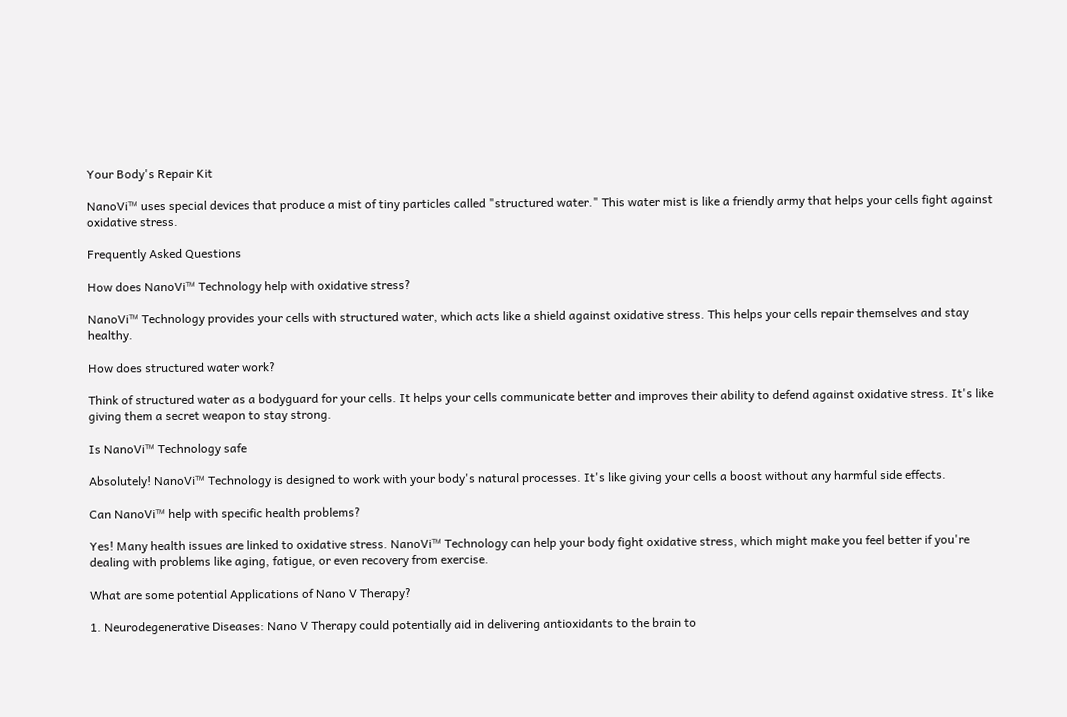Your Body's Repair Kit

NanoVi™ uses special devices that produce a mist of tiny particles called "structured water." This water mist is like a friendly army that helps your cells fight against oxidative stress.

Frequently Asked Questions

How does NanoVi™ Technology help with oxidative stress?

NanoVi™ Technology provides your cells with structured water, which acts like a shield against oxidative stress. This helps your cells repair themselves and stay healthy.

How does structured water work?

Think of structured water as a bodyguard for your cells. It helps your cells communicate better and improves their ability to defend against oxidative stress. It's like giving them a secret weapon to stay strong.

Is NanoVi™ Technology safe

Absolutely! NanoVi™ Technology is designed to work with your body's natural processes. It's like giving your cells a boost without any harmful side effects.

Can NanoVi™ help with specific health problems?

Yes! Many health issues are linked to oxidative stress. NanoVi™ Technology can help your body fight oxidative stress, which might make you feel better if you're dealing with problems like aging, fatigue, or even recovery from exercise.

What are some potential Applications of Nano V Therapy?

1. Neurodegenerative Diseases: Nano V Therapy could potentially aid in delivering antioxidants to the brain to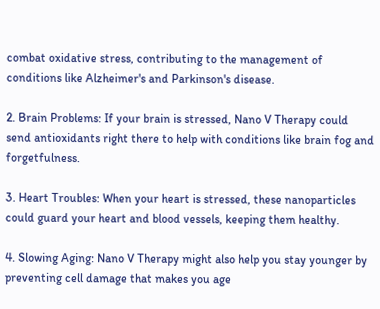combat oxidative stress, contributing to the management of conditions like Alzheimer's and Parkinson's disease.

2. Brain Problems: If your brain is stressed, Nano V Therapy could send antioxidants right there to help with conditions like brain fog and forgetfulness.

3. Heart Troubles: When your heart is stressed, these nanoparticles could guard your heart and blood vessels, keeping them healthy.

4. Slowing Aging: Nano V Therapy might also help you stay younger by preventing cell damage that makes you age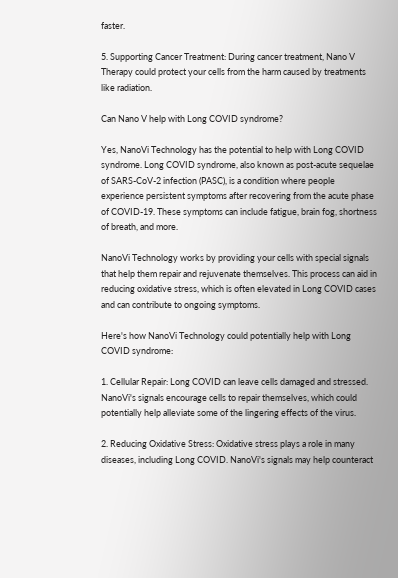faster.

5. Supporting Cancer Treatment: During cancer treatment, Nano V Therapy could protect your cells from the harm caused by treatments like radiation.

Can Nano V help with Long COVID syndrome?

Yes, NanoVi Technology has the potential to help with Long COVID syndrome. Long COVID syndrome, also known as post-acute sequelae of SARS-CoV-2 infection (PASC), is a condition where people experience persistent symptoms after recovering from the acute phase of COVID-19. These symptoms can include fatigue, brain fog, shortness of breath, and more.

NanoVi Technology works by providing your cells with special signals that help them repair and rejuvenate themselves. This process can aid in reducing oxidative stress, which is often elevated in Long COVID cases and can contribute to ongoing symptoms.

Here's how NanoVi Technology could potentially help with Long COVID syndrome:

1. Cellular Repair: Long COVID can leave cells damaged and stressed. NanoVi's signals encourage cells to repair themselves, which could potentially help alleviate some of the lingering effects of the virus.

2. Reducing Oxidative Stress: Oxidative stress plays a role in many diseases, including Long COVID. NanoVi's signals may help counteract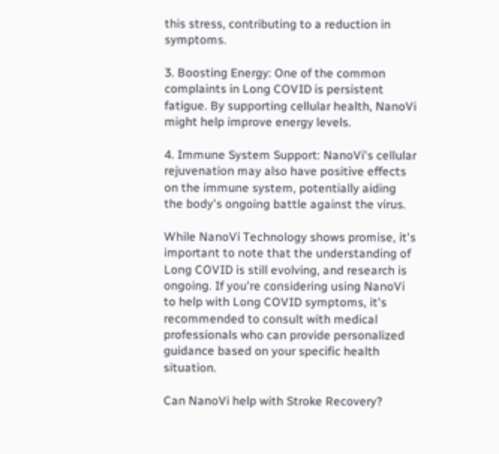this stress, contributing to a reduction in symptoms.

3. Boosting Energy: One of the common complaints in Long COVID is persistent fatigue. By supporting cellular health, NanoVi might help improve energy levels.

4. Immune System Support: NanoVi's cellular rejuvenation may also have positive effects on the immune system, potentially aiding the body's ongoing battle against the virus.

While NanoVi Technology shows promise, it's important to note that the understanding of Long COVID is still evolving, and research is ongoing. If you're considering using NanoVi to help with Long COVID symptoms, it's recommended to consult with medical professionals who can provide personalized guidance based on your specific health situation.

Can NanoVi help with Stroke Recovery?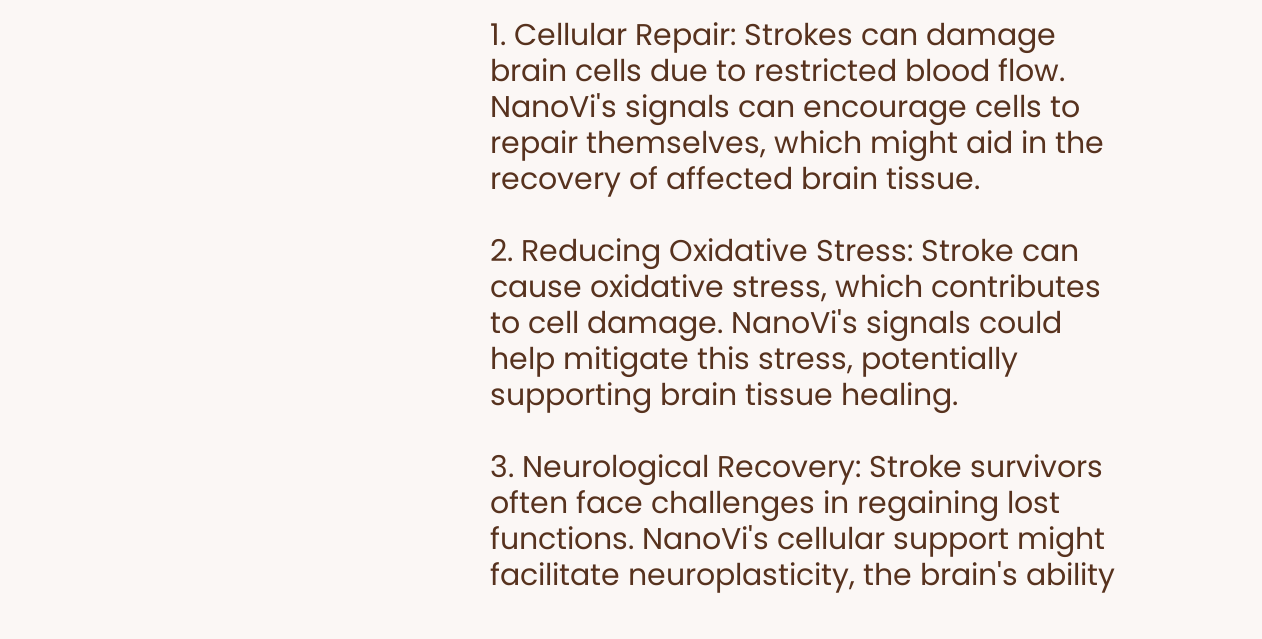1. Cellular Repair: Strokes can damage brain cells due to restricted blood flow. NanoVi's signals can encourage cells to repair themselves, which might aid in the recovery of affected brain tissue.

2. Reducing Oxidative Stress: Stroke can cause oxidative stress, which contributes to cell damage. NanoVi's signals could help mitigate this stress, potentially supporting brain tissue healing.

3. Neurological Recovery: Stroke survivors often face challenges in regaining lost functions. NanoVi's cellular support might facilitate neuroplasticity, the brain's ability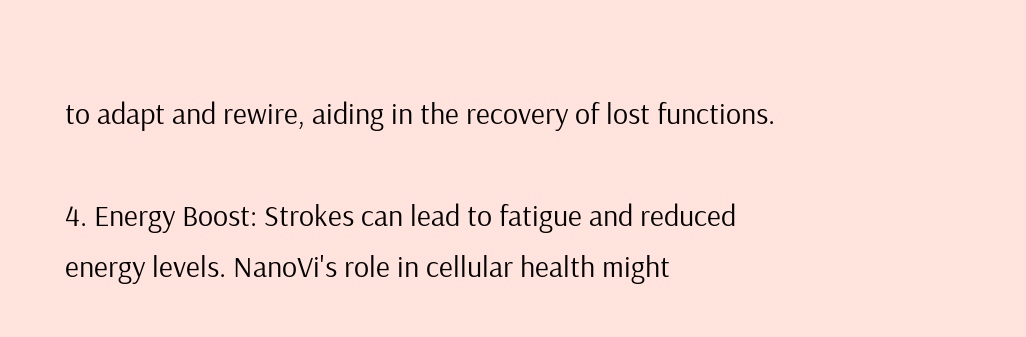to adapt and rewire, aiding in the recovery of lost functions.

4. Energy Boost: Strokes can lead to fatigue and reduced energy levels. NanoVi's role in cellular health might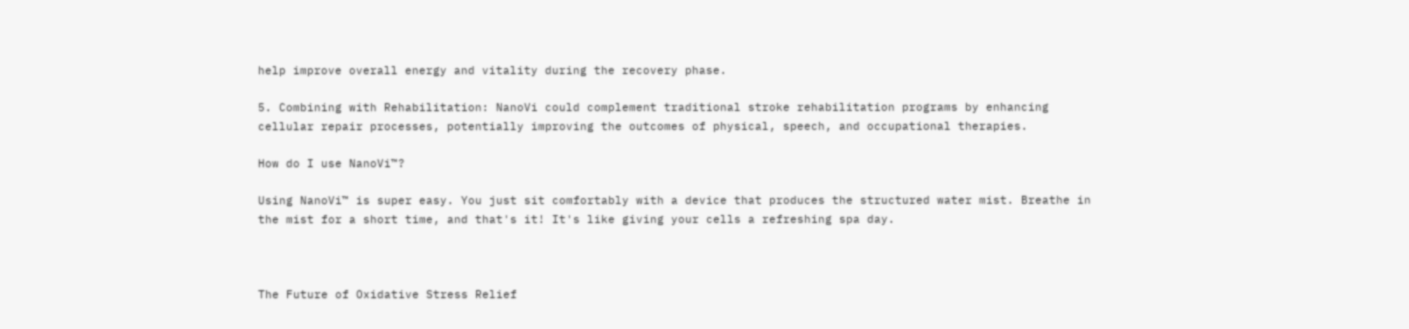help improve overall energy and vitality during the recovery phase.

5. Combining with Rehabilitation: NanoVi could complement traditional stroke rehabilitation programs by enhancing cellular repair processes, potentially improving the outcomes of physical, speech, and occupational therapies.

How do I use NanoVi™?

Using NanoVi™ is super easy. You just sit comfortably with a device that produces the structured water mist. Breathe in the mist for a short time, and that's it! It's like giving your cells a refreshing spa day.



The Future of Oxidative Stress Relief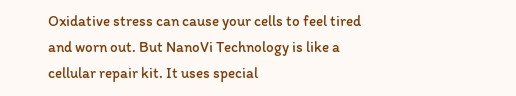Oxidative stress can cause your cells to feel tired and worn out. But NanoVi Technology is like a cellular repair kit. It uses special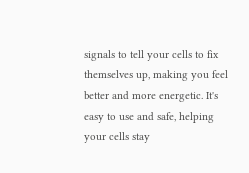signals to tell your cells to fix themselves up, making you feel better and more energetic. It's easy to use and safe, helping your cells stay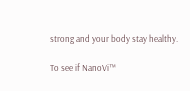strong and your body stay healthy.

To see if NanoVi™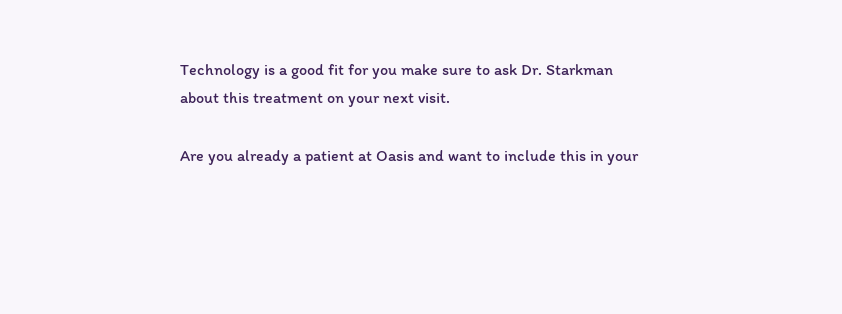Technology is a good fit for you make sure to ask Dr. Starkman about this treatment on your next visit.

Are you already a patient at Oasis and want to include this in your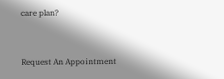care plan?


Request An Appointment